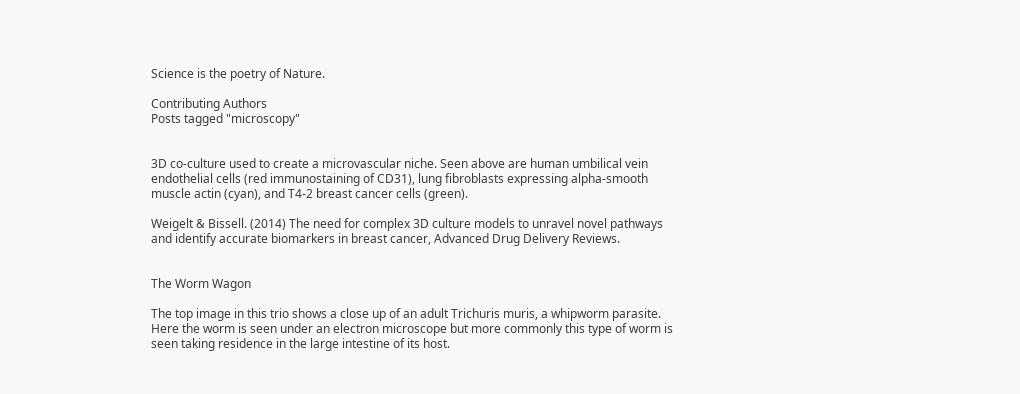Science is the poetry of Nature.

Contributing Authors
Posts tagged "microscopy"


3D co-culture used to create a microvascular niche. Seen above are human umbilical vein endothelial cells (red immunostaining of CD31), lung fibroblasts expressing alpha-smooth muscle actin (cyan), and T4-2 breast cancer cells (green).

Weigelt & Bissell. (2014) The need for complex 3D culture models to unravel novel pathways and identify accurate biomarkers in breast cancer, Advanced Drug Delivery Reviews.


The Worm Wagon

The top image in this trio shows a close up of an adult Trichuris muris, a whipworm parasite. Here the worm is seen under an electron microscope but more commonly this type of worm is seen taking residence in the large intestine of its host.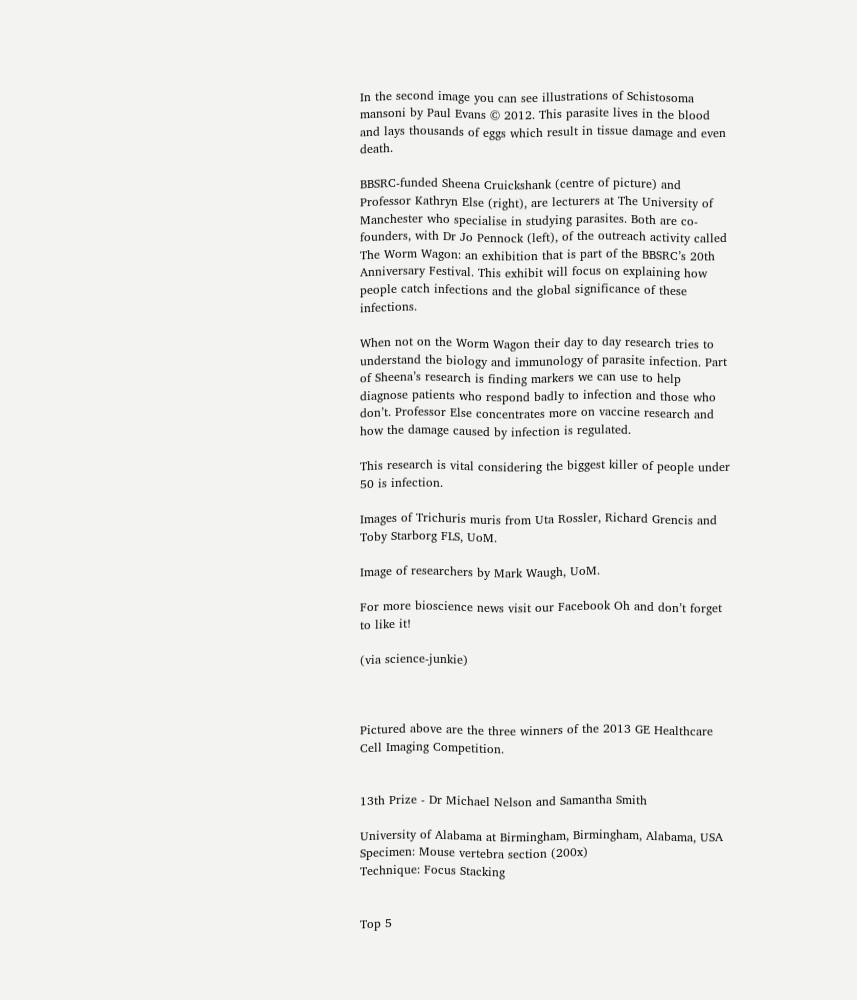In the second image you can see illustrations of Schistosoma mansoni by Paul Evans © 2012. This parasite lives in the blood and lays thousands of eggs which result in tissue damage and even death.

BBSRC-funded Sheena Cruickshank (centre of picture) and Professor Kathryn Else (right), are lecturers at The University of Manchester who specialise in studying parasites. Both are co-founders, with Dr Jo Pennock (left), of the outreach activity called The Worm Wagon: an exhibition that is part of the BBSRC’s 20th Anniversary Festival. This exhibit will focus on explaining how people catch infections and the global significance of these infections.

When not on the Worm Wagon their day to day research tries to understand the biology and immunology of parasite infection. Part of Sheena’s research is finding markers we can use to help diagnose patients who respond badly to infection and those who don’t. Professor Else concentrates more on vaccine research and how the damage caused by infection is regulated.

This research is vital considering the biggest killer of people under 50 is infection.

Images of Trichuris muris from Uta Rossler, Richard Grencis and Toby Starborg FLS, UoM.

Image of researchers by Mark Waugh, UoM.

For more bioscience news visit our Facebook Oh and don’t forget to like it!

(via science-junkie)



Pictured above are the three winners of the 2013 GE Healthcare Cell Imaging Competition.


13th Prize - Dr Michael Nelson and Samantha Smith

University of Alabama at Birmingham, Birmingham, Alabama, USA
Specimen: Mouse vertebra section (200x)
Technique: Focus Stacking


Top 5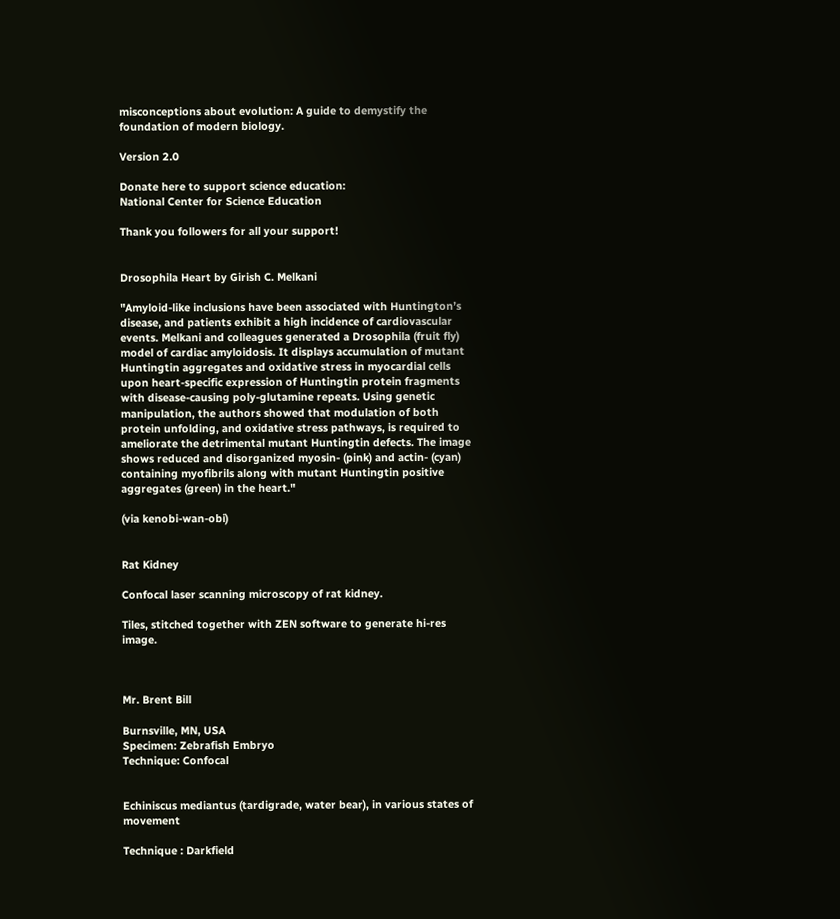misconceptions about evolution: A guide to demystify the foundation of modern biology.

Version 2.0

Donate here to support science education:
National Center for Science Education

Thank you followers for all your support!


Drosophila Heart by Girish C. Melkani

"Amyloid-like inclusions have been associated with Huntington’s disease, and patients exhibit a high incidence of cardiovascular events. Melkani and colleagues generated a Drosophila (fruit fly) model of cardiac amyloidosis. It displays accumulation of mutant Huntingtin aggregates and oxidative stress in myocardial cells upon heart-specific expression of Huntingtin protein fragments with disease-causing poly-glutamine repeats. Using genetic manipulation, the authors showed that modulation of both protein unfolding, and oxidative stress pathways, is required to ameliorate the detrimental mutant Huntingtin defects. The image shows reduced and disorganized myosin- (pink) and actin- (cyan) containing myofibrils along with mutant Huntingtin positive aggregates (green) in the heart."

(via kenobi-wan-obi)


Rat Kidney

Confocal laser scanning microscopy of rat kidney.

Tiles, stitched together with ZEN software to generate hi-res image.



Mr. Brent Bill

Burnsville, MN, USA
Specimen: Zebrafish Embryo
Technique: Confocal


Echiniscus mediantus (tardigrade, water bear), in various states of movement

Technique : Darkfield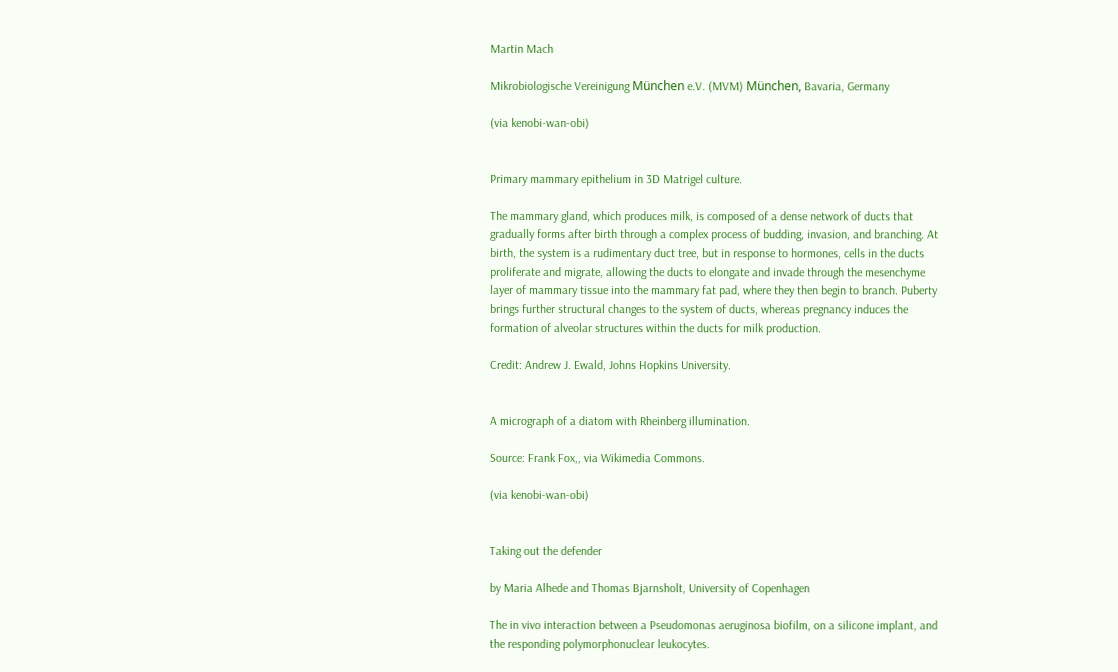Martin Mach

Mikrobiologische Vereinigung München e.V. (MVM) München, Bavaria, Germany

(via kenobi-wan-obi)


Primary mammary epithelium in 3D Matrigel culture.

The mammary gland, which produces milk, is composed of a dense network of ducts that gradually forms after birth through a complex process of budding, invasion, and branching. At birth, the system is a rudimentary duct tree, but in response to hormones, cells in the ducts proliferate and migrate, allowing the ducts to elongate and invade through the mesenchyme layer of mammary tissue into the mammary fat pad, where they then begin to branch. Puberty brings further structural changes to the system of ducts, whereas pregnancy induces the formation of alveolar structures within the ducts for milk production.

Credit: Andrew J. Ewald, Johns Hopkins University.


A micrograph of a diatom with Rheinberg illumination.

Source: Frank Fox,, via Wikimedia Commons.

(via kenobi-wan-obi)


Taking out the defender

by Maria Alhede and Thomas Bjarnsholt, University of Copenhagen

The in vivo interaction between a Pseudomonas aeruginosa biofilm, on a silicone implant, and the responding polymorphonuclear leukocytes.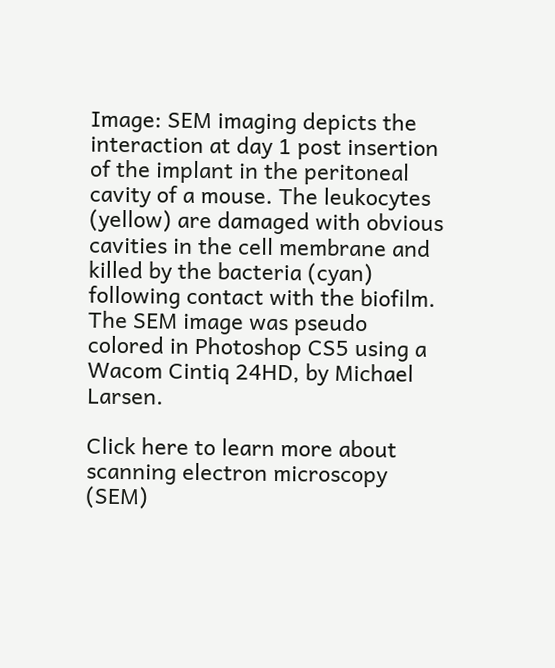Image: SEM imaging depicts the interaction at day 1 post insertion of the implant in the peritoneal cavity of a mouse. The leukocytes (yellow) are damaged with obvious cavities in the cell membrane and killed by the bacteria (cyan) following contact with the biofilm. The SEM image was pseudo colored in Photoshop CS5 using a Wacom Cintiq 24HD, by Michael Larsen.

Click here to learn more about scanning electron microscopy (SEM)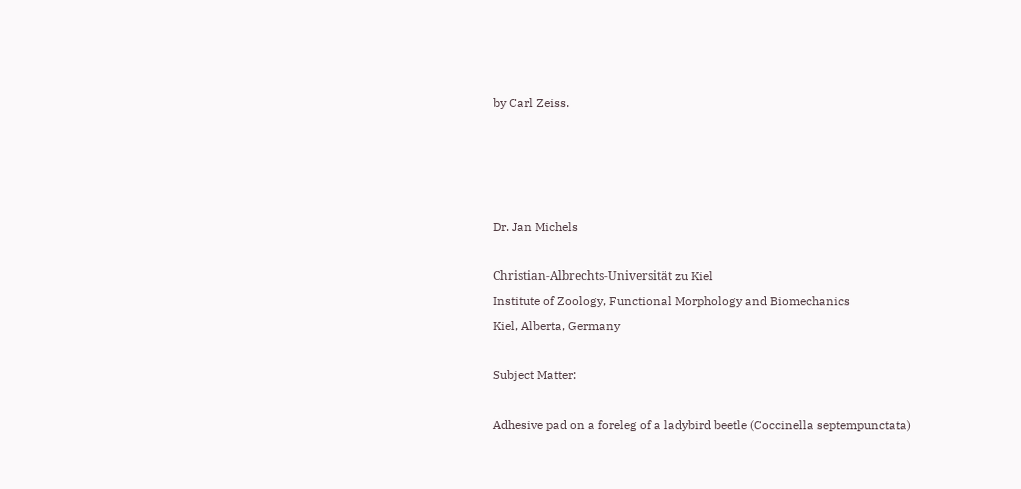by Carl Zeiss.




Dr. Jan Michels

Christian-Albrechts-Universität zu Kiel
Institute of Zoology, Functional Morphology and Biomechanics
Kiel, Alberta, Germany

Subject Matter:

Adhesive pad on a foreleg of a ladybird beetle (Coccinella septempunctata)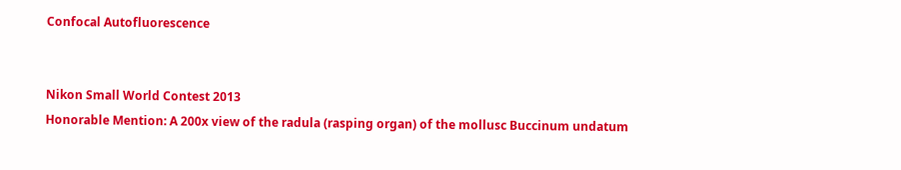Confocal Autofluorescence


Nikon Small World Contest 2013
Honorable Mention: A 200x view of the radula (rasping organ) of the mollusc Buccinum undatum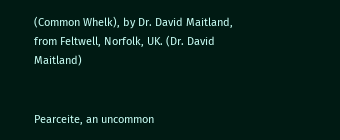(Common Whelk), by Dr. David Maitland, from Feltwell, Norfolk, UK. (Dr. David Maitland)


Pearceite, an uncommon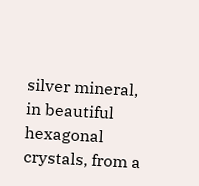silver mineral, in beautiful hexagonal crystals, from a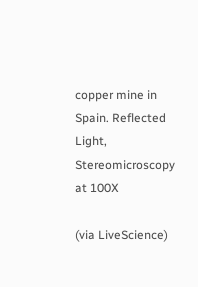copper mine in Spain. Reflected Light, Stereomicroscopy at 100X

(via LiveScience)